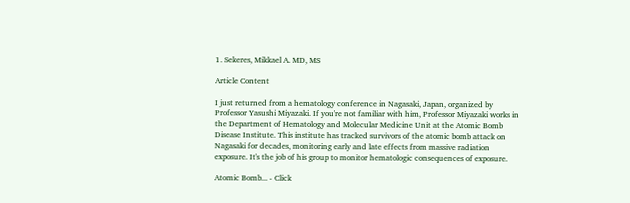1. Sekeres, Mikkael A. MD, MS

Article Content

I just returned from a hematology conference in Nagasaki, Japan, organized by Professor Yasushi Miyazaki. If you're not familiar with him, Professor Miyazaki works in the Department of Hematology and Molecular Medicine Unit at the Atomic Bomb Disease Institute. This institute has tracked survivors of the atomic bomb attack on Nagasaki for decades, monitoring early and late effects from massive radiation exposure. It's the job of his group to monitor hematologic consequences of exposure.

Atomic Bomb... - Click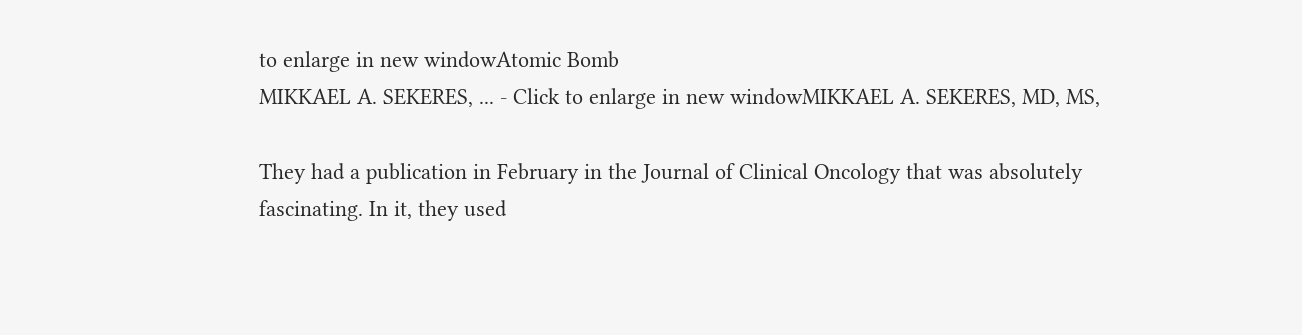to enlarge in new windowAtomic Bomb
MIKKAEL A. SEKERES, ... - Click to enlarge in new windowMIKKAEL A. SEKERES, MD, MS,

They had a publication in February in the Journal of Clinical Oncology that was absolutely fascinating. In it, they used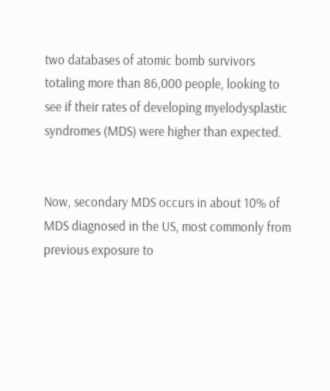two databases of atomic bomb survivors totaling more than 86,000 people, looking to see if their rates of developing myelodysplastic syndromes (MDS) were higher than expected.


Now, secondary MDS occurs in about 10% of MDS diagnosed in the US, most commonly from previous exposure to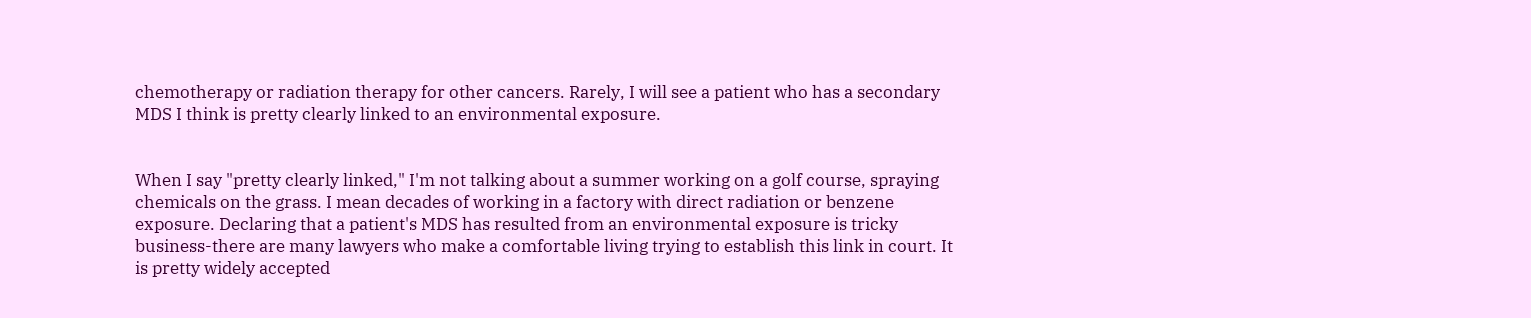chemotherapy or radiation therapy for other cancers. Rarely, I will see a patient who has a secondary MDS I think is pretty clearly linked to an environmental exposure.


When I say "pretty clearly linked," I'm not talking about a summer working on a golf course, spraying chemicals on the grass. I mean decades of working in a factory with direct radiation or benzene exposure. Declaring that a patient's MDS has resulted from an environmental exposure is tricky business-there are many lawyers who make a comfortable living trying to establish this link in court. It is pretty widely accepted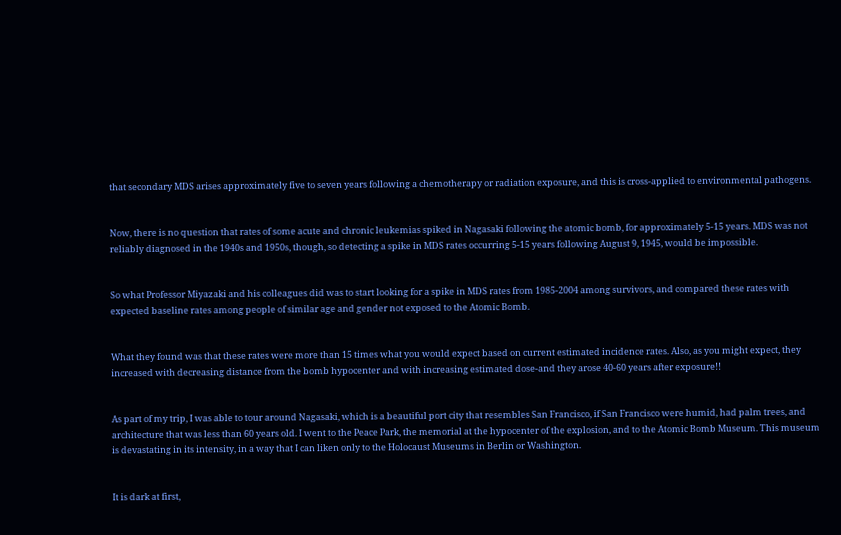that secondary MDS arises approximately five to seven years following a chemotherapy or radiation exposure, and this is cross-applied to environmental pathogens.


Now, there is no question that rates of some acute and chronic leukemias spiked in Nagasaki following the atomic bomb, for approximately 5-15 years. MDS was not reliably diagnosed in the 1940s and 1950s, though, so detecting a spike in MDS rates occurring 5-15 years following August 9, 1945, would be impossible.


So what Professor Miyazaki and his colleagues did was to start looking for a spike in MDS rates from 1985-2004 among survivors, and compared these rates with expected baseline rates among people of similar age and gender not exposed to the Atomic Bomb.


What they found was that these rates were more than 15 times what you would expect based on current estimated incidence rates. Also, as you might expect, they increased with decreasing distance from the bomb hypocenter and with increasing estimated dose-and they arose 40-60 years after exposure!!


As part of my trip, I was able to tour around Nagasaki, which is a beautiful port city that resembles San Francisco, if San Francisco were humid, had palm trees, and architecture that was less than 60 years old. I went to the Peace Park, the memorial at the hypocenter of the explosion, and to the Atomic Bomb Museum. This museum is devastating in its intensity, in a way that I can liken only to the Holocaust Museums in Berlin or Washington.


It is dark at first,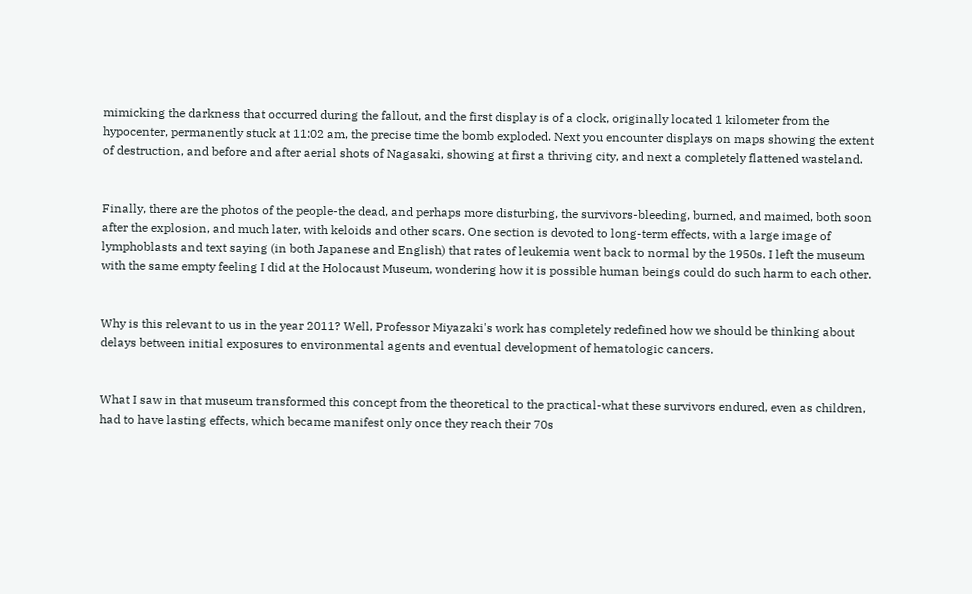mimicking the darkness that occurred during the fallout, and the first display is of a clock, originally located 1 kilometer from the hypocenter, permanently stuck at 11:02 am, the precise time the bomb exploded. Next you encounter displays on maps showing the extent of destruction, and before and after aerial shots of Nagasaki, showing at first a thriving city, and next a completely flattened wasteland.


Finally, there are the photos of the people-the dead, and perhaps more disturbing, the survivors-bleeding, burned, and maimed, both soon after the explosion, and much later, with keloids and other scars. One section is devoted to long-term effects, with a large image of lymphoblasts and text saying (in both Japanese and English) that rates of leukemia went back to normal by the 1950s. I left the museum with the same empty feeling I did at the Holocaust Museum, wondering how it is possible human beings could do such harm to each other.


Why is this relevant to us in the year 2011? Well, Professor Miyazaki's work has completely redefined how we should be thinking about delays between initial exposures to environmental agents and eventual development of hematologic cancers.


What I saw in that museum transformed this concept from the theoretical to the practical-what these survivors endured, even as children, had to have lasting effects, which became manifest only once they reach their 70s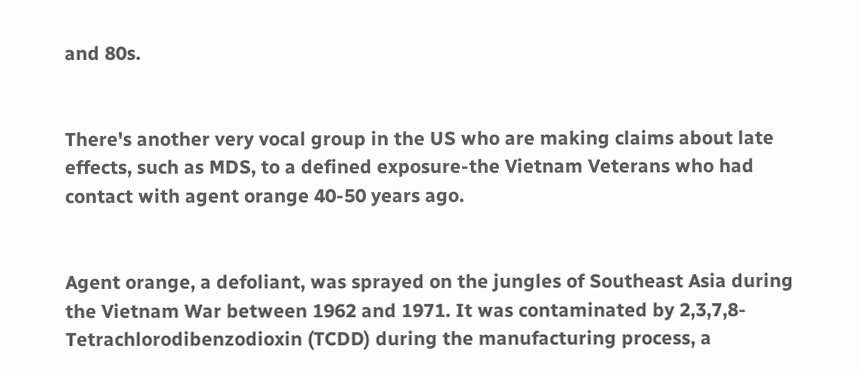and 80s.


There's another very vocal group in the US who are making claims about late effects, such as MDS, to a defined exposure-the Vietnam Veterans who had contact with agent orange 40-50 years ago.


Agent orange, a defoliant, was sprayed on the jungles of Southeast Asia during the Vietnam War between 1962 and 1971. It was contaminated by 2,3,7,8-Tetrachlorodibenzodioxin (TCDD) during the manufacturing process, a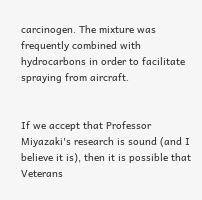carcinogen. The mixture was frequently combined with hydrocarbons in order to facilitate spraying from aircraft.


If we accept that Professor Miyazaki's research is sound (and I believe it is), then it is possible that Veterans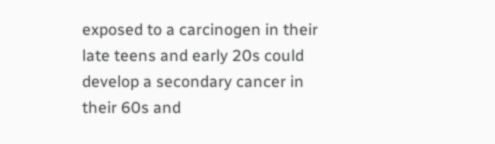exposed to a carcinogen in their late teens and early 20s could develop a secondary cancer in their 60s and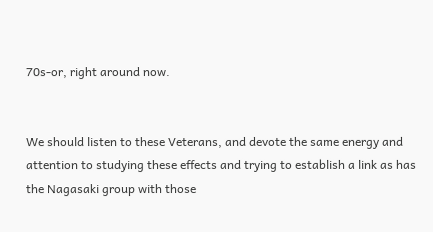70s-or, right around now.


We should listen to these Veterans, and devote the same energy and attention to studying these effects and trying to establish a link as has the Nagasaki group with those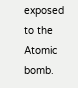exposed to the Atomic bomb.